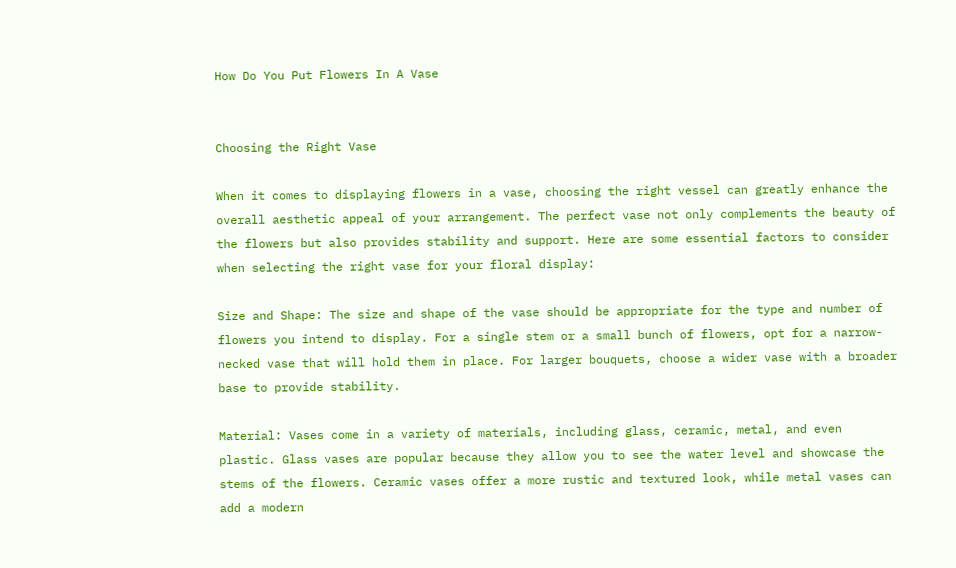How Do You Put Flowers In A Vase


Choosing the Right Vase

When it comes to displaying flowers in a vase, choosing the right vessel can greatly enhance the overall aesthetic appeal of your arrangement. The perfect vase not only complements the beauty of the flowers but also provides stability and support. Here are some essential factors to consider when selecting the right vase for your floral display:

Size and Shape: The size and shape of the vase should be appropriate for the type and number of flowers you intend to display. For a single stem or a small bunch of flowers, opt for a narrow-necked vase that will hold them in place. For larger bouquets, choose a wider vase with a broader base to provide stability.

Material: Vases come in a variety of materials, including glass, ceramic, metal, and even plastic. Glass vases are popular because they allow you to see the water level and showcase the stems of the flowers. Ceramic vases offer a more rustic and textured look, while metal vases can add a modern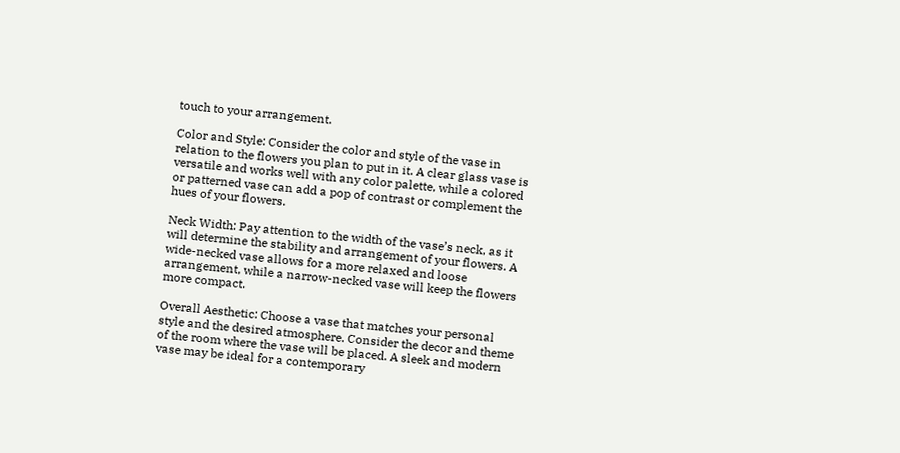touch to your arrangement.

Color and Style: Consider the color and style of the vase in relation to the flowers you plan to put in it. A clear glass vase is versatile and works well with any color palette, while a colored or patterned vase can add a pop of contrast or complement the hues of your flowers.

Neck Width: Pay attention to the width of the vase’s neck, as it will determine the stability and arrangement of your flowers. A wide-necked vase allows for a more relaxed and loose arrangement, while a narrow-necked vase will keep the flowers more compact.

Overall Aesthetic: Choose a vase that matches your personal style and the desired atmosphere. Consider the decor and theme of the room where the vase will be placed. A sleek and modern vase may be ideal for a contemporary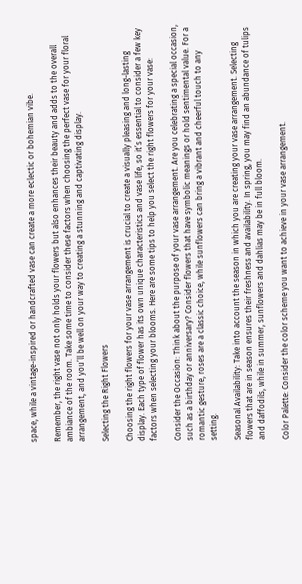space, while a vintage-inspired or handcrafted vase can create a more eclectic or bohemian vibe.

Remember, the right vase not only holds your flowers but also enhances their beauty and adds to the overall ambiance of the room. Take some time to consider these factors when choosing the perfect vase for your floral arrangement, and you’ll be well on your way to creating a stunning and captivating display.

Selecting the Right Flowers

Choosing the right flowers for your vase arrangement is crucial to create a visually pleasing and long-lasting display. Each type of flower has its own unique characteristics and vase life, so it’s essential to consider a few key factors when selecting your blooms. Here are some tips to help you select the right flowers for your vase:

Consider the Occasion: Think about the purpose of your vase arrangement. Are you celebrating a special occasion, such as a birthday or anniversary? Consider flowers that have symbolic meanings or hold sentimental value. For a romantic gesture, roses are a classic choice, while sunflowers can bring a vibrant and cheerful touch to any setting.

Seasonal Availability: Take into account the season in which you are creating your vase arrangement. Selecting flowers that are in season ensures their freshness and availability. In spring, you may find an abundance of tulips and daffodils, while in summer, sunflowers and dahlias may be in full bloom.

Color Palette: Consider the color scheme you want to achieve in your vase arrangement.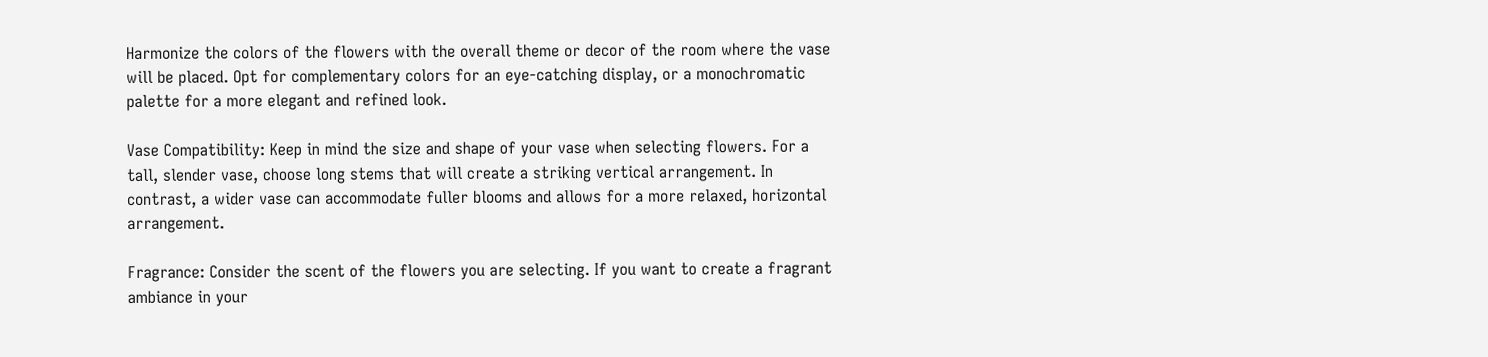Harmonize the colors of the flowers with the overall theme or decor of the room where the vase will be placed. Opt for complementary colors for an eye-catching display, or a monochromatic palette for a more elegant and refined look.

Vase Compatibility: Keep in mind the size and shape of your vase when selecting flowers. For a tall, slender vase, choose long stems that will create a striking vertical arrangement. In contrast, a wider vase can accommodate fuller blooms and allows for a more relaxed, horizontal arrangement.

Fragrance: Consider the scent of the flowers you are selecting. If you want to create a fragrant ambiance in your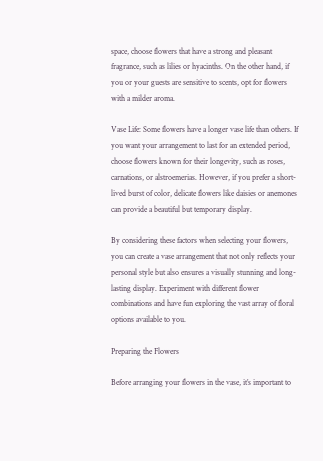space, choose flowers that have a strong and pleasant fragrance, such as lilies or hyacinths. On the other hand, if you or your guests are sensitive to scents, opt for flowers with a milder aroma.

Vase Life: Some flowers have a longer vase life than others. If you want your arrangement to last for an extended period, choose flowers known for their longevity, such as roses, carnations, or alstroemerias. However, if you prefer a short-lived burst of color, delicate flowers like daisies or anemones can provide a beautiful but temporary display.

By considering these factors when selecting your flowers, you can create a vase arrangement that not only reflects your personal style but also ensures a visually stunning and long-lasting display. Experiment with different flower combinations and have fun exploring the vast array of floral options available to you.

Preparing the Flowers

Before arranging your flowers in the vase, it’s important to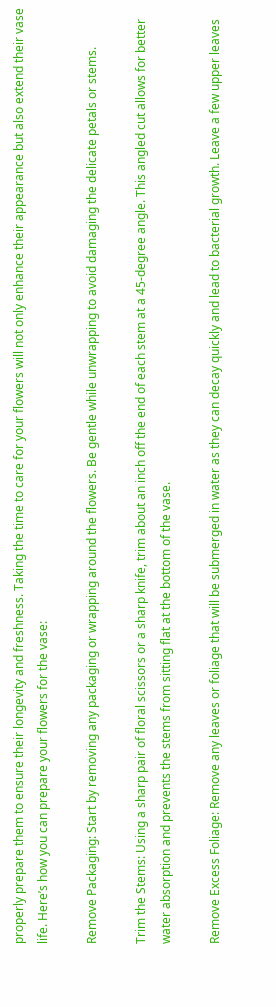properly prepare them to ensure their longevity and freshness. Taking the time to care for your flowers will not only enhance their appearance but also extend their vase life. Here’s how you can prepare your flowers for the vase:

Remove Packaging: Start by removing any packaging or wrapping around the flowers. Be gentle while unwrapping to avoid damaging the delicate petals or stems.

Trim the Stems: Using a sharp pair of floral scissors or a sharp knife, trim about an inch off the end of each stem at a 45-degree angle. This angled cut allows for better water absorption and prevents the stems from sitting flat at the bottom of the vase.

Remove Excess Foliage: Remove any leaves or foliage that will be submerged in water as they can decay quickly and lead to bacterial growth. Leave a few upper leaves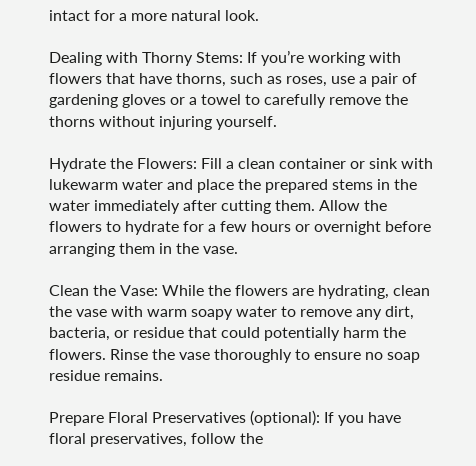intact for a more natural look.

Dealing with Thorny Stems: If you’re working with flowers that have thorns, such as roses, use a pair of gardening gloves or a towel to carefully remove the thorns without injuring yourself.

Hydrate the Flowers: Fill a clean container or sink with lukewarm water and place the prepared stems in the water immediately after cutting them. Allow the flowers to hydrate for a few hours or overnight before arranging them in the vase.

Clean the Vase: While the flowers are hydrating, clean the vase with warm soapy water to remove any dirt, bacteria, or residue that could potentially harm the flowers. Rinse the vase thoroughly to ensure no soap residue remains.

Prepare Floral Preservatives (optional): If you have floral preservatives, follow the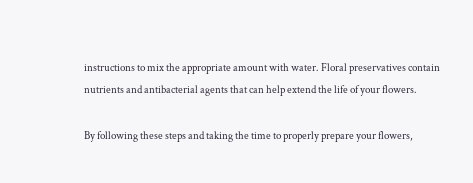instructions to mix the appropriate amount with water. Floral preservatives contain nutrients and antibacterial agents that can help extend the life of your flowers.

By following these steps and taking the time to properly prepare your flowers,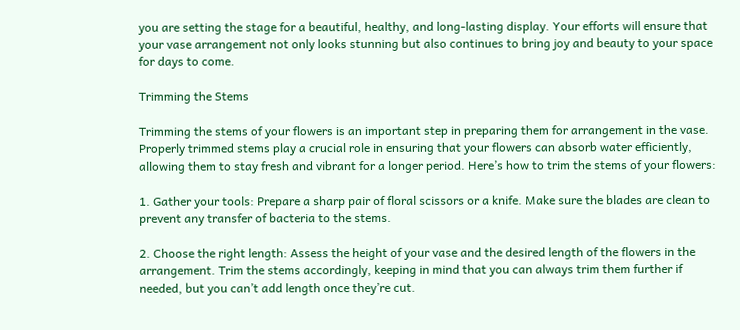you are setting the stage for a beautiful, healthy, and long-lasting display. Your efforts will ensure that your vase arrangement not only looks stunning but also continues to bring joy and beauty to your space for days to come.

Trimming the Stems

Trimming the stems of your flowers is an important step in preparing them for arrangement in the vase. Properly trimmed stems play a crucial role in ensuring that your flowers can absorb water efficiently, allowing them to stay fresh and vibrant for a longer period. Here’s how to trim the stems of your flowers:

1. Gather your tools: Prepare a sharp pair of floral scissors or a knife. Make sure the blades are clean to prevent any transfer of bacteria to the stems.

2. Choose the right length: Assess the height of your vase and the desired length of the flowers in the arrangement. Trim the stems accordingly, keeping in mind that you can always trim them further if needed, but you can’t add length once they’re cut.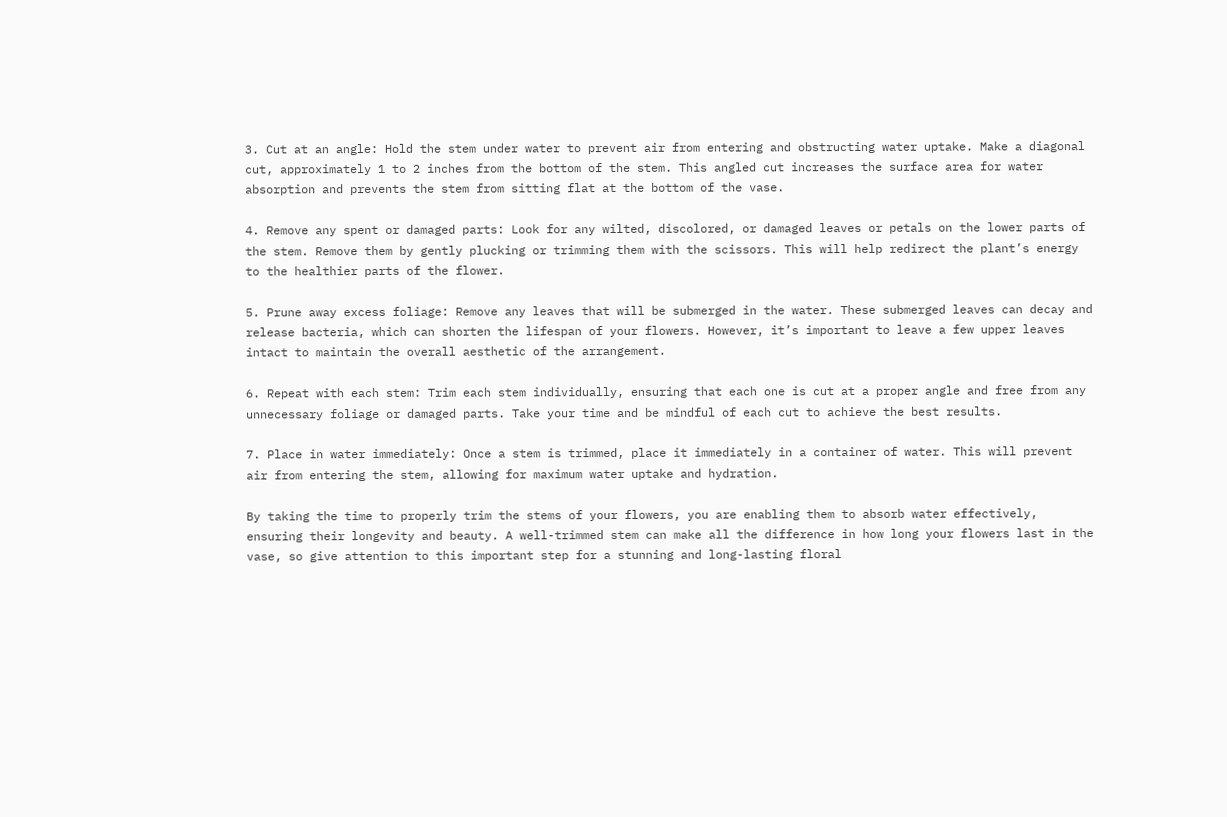3. Cut at an angle: Hold the stem under water to prevent air from entering and obstructing water uptake. Make a diagonal cut, approximately 1 to 2 inches from the bottom of the stem. This angled cut increases the surface area for water absorption and prevents the stem from sitting flat at the bottom of the vase.

4. Remove any spent or damaged parts: Look for any wilted, discolored, or damaged leaves or petals on the lower parts of the stem. Remove them by gently plucking or trimming them with the scissors. This will help redirect the plant’s energy to the healthier parts of the flower.

5. Prune away excess foliage: Remove any leaves that will be submerged in the water. These submerged leaves can decay and release bacteria, which can shorten the lifespan of your flowers. However, it’s important to leave a few upper leaves intact to maintain the overall aesthetic of the arrangement.

6. Repeat with each stem: Trim each stem individually, ensuring that each one is cut at a proper angle and free from any unnecessary foliage or damaged parts. Take your time and be mindful of each cut to achieve the best results.

7. Place in water immediately: Once a stem is trimmed, place it immediately in a container of water. This will prevent air from entering the stem, allowing for maximum water uptake and hydration.

By taking the time to properly trim the stems of your flowers, you are enabling them to absorb water effectively, ensuring their longevity and beauty. A well-trimmed stem can make all the difference in how long your flowers last in the vase, so give attention to this important step for a stunning and long-lasting floral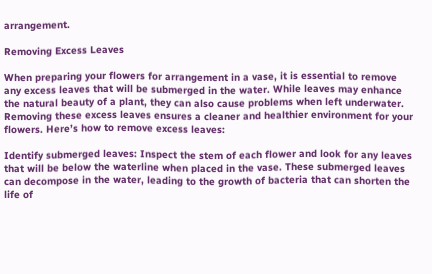arrangement.

Removing Excess Leaves

When preparing your flowers for arrangement in a vase, it is essential to remove any excess leaves that will be submerged in the water. While leaves may enhance the natural beauty of a plant, they can also cause problems when left underwater. Removing these excess leaves ensures a cleaner and healthier environment for your flowers. Here’s how to remove excess leaves:

Identify submerged leaves: Inspect the stem of each flower and look for any leaves that will be below the waterline when placed in the vase. These submerged leaves can decompose in the water, leading to the growth of bacteria that can shorten the life of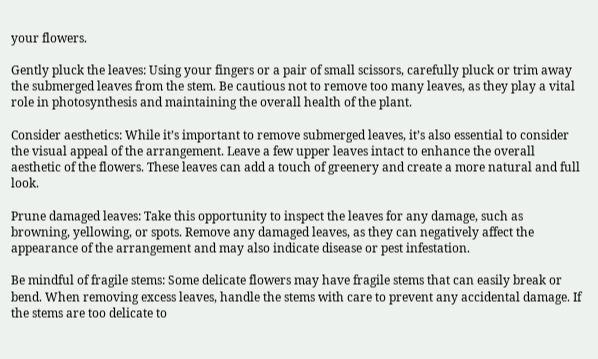your flowers.

Gently pluck the leaves: Using your fingers or a pair of small scissors, carefully pluck or trim away the submerged leaves from the stem. Be cautious not to remove too many leaves, as they play a vital role in photosynthesis and maintaining the overall health of the plant.

Consider aesthetics: While it’s important to remove submerged leaves, it’s also essential to consider the visual appeal of the arrangement. Leave a few upper leaves intact to enhance the overall aesthetic of the flowers. These leaves can add a touch of greenery and create a more natural and full look.

Prune damaged leaves: Take this opportunity to inspect the leaves for any damage, such as browning, yellowing, or spots. Remove any damaged leaves, as they can negatively affect the appearance of the arrangement and may also indicate disease or pest infestation.

Be mindful of fragile stems: Some delicate flowers may have fragile stems that can easily break or bend. When removing excess leaves, handle the stems with care to prevent any accidental damage. If the stems are too delicate to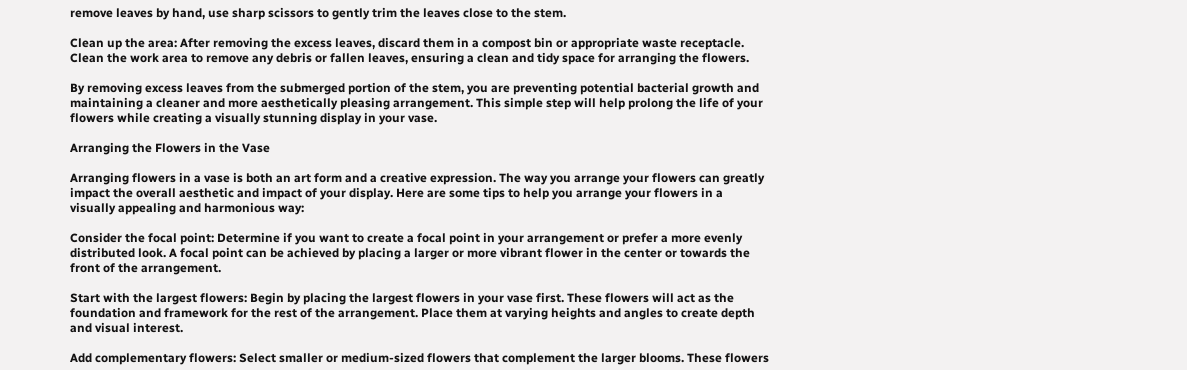remove leaves by hand, use sharp scissors to gently trim the leaves close to the stem.

Clean up the area: After removing the excess leaves, discard them in a compost bin or appropriate waste receptacle. Clean the work area to remove any debris or fallen leaves, ensuring a clean and tidy space for arranging the flowers.

By removing excess leaves from the submerged portion of the stem, you are preventing potential bacterial growth and maintaining a cleaner and more aesthetically pleasing arrangement. This simple step will help prolong the life of your flowers while creating a visually stunning display in your vase.

Arranging the Flowers in the Vase

Arranging flowers in a vase is both an art form and a creative expression. The way you arrange your flowers can greatly impact the overall aesthetic and impact of your display. Here are some tips to help you arrange your flowers in a visually appealing and harmonious way:

Consider the focal point: Determine if you want to create a focal point in your arrangement or prefer a more evenly distributed look. A focal point can be achieved by placing a larger or more vibrant flower in the center or towards the front of the arrangement.

Start with the largest flowers: Begin by placing the largest flowers in your vase first. These flowers will act as the foundation and framework for the rest of the arrangement. Place them at varying heights and angles to create depth and visual interest.

Add complementary flowers: Select smaller or medium-sized flowers that complement the larger blooms. These flowers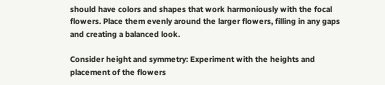should have colors and shapes that work harmoniously with the focal flowers. Place them evenly around the larger flowers, filling in any gaps and creating a balanced look.

Consider height and symmetry: Experiment with the heights and placement of the flowers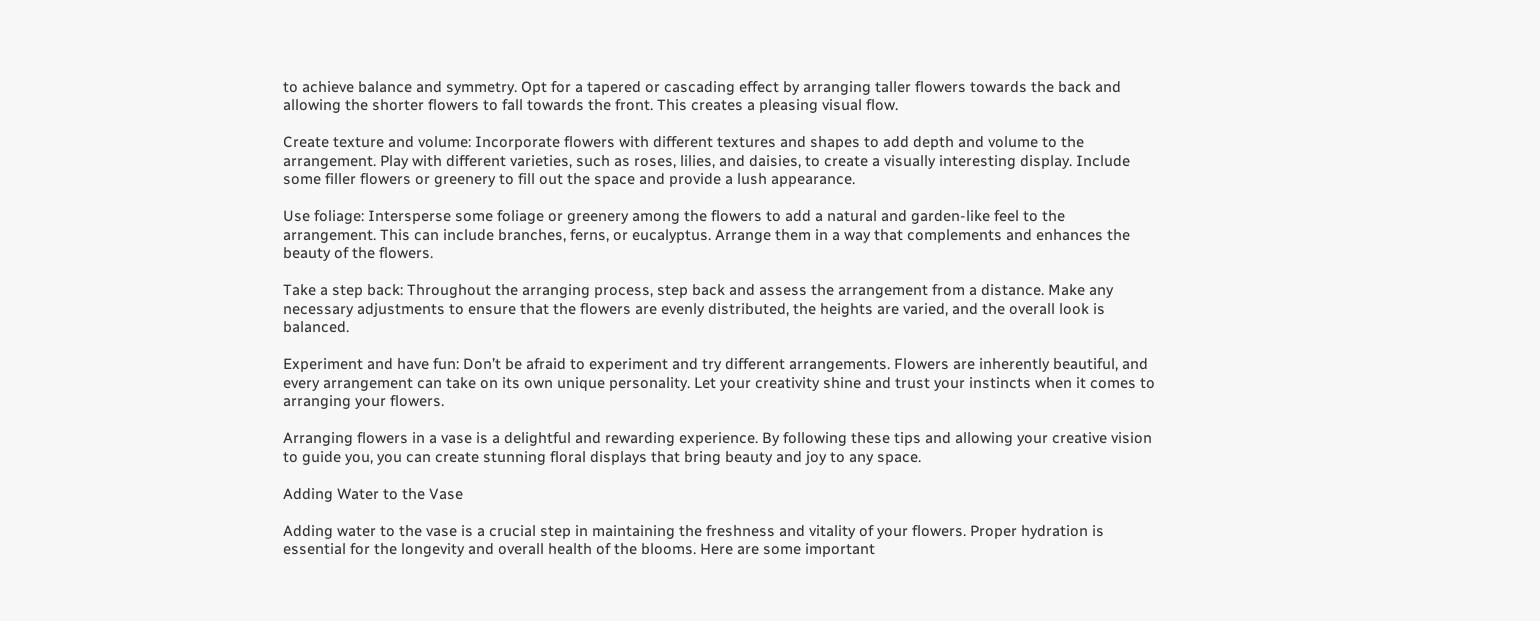to achieve balance and symmetry. Opt for a tapered or cascading effect by arranging taller flowers towards the back and allowing the shorter flowers to fall towards the front. This creates a pleasing visual flow.

Create texture and volume: Incorporate flowers with different textures and shapes to add depth and volume to the arrangement. Play with different varieties, such as roses, lilies, and daisies, to create a visually interesting display. Include some filler flowers or greenery to fill out the space and provide a lush appearance.

Use foliage: Intersperse some foliage or greenery among the flowers to add a natural and garden-like feel to the arrangement. This can include branches, ferns, or eucalyptus. Arrange them in a way that complements and enhances the beauty of the flowers.

Take a step back: Throughout the arranging process, step back and assess the arrangement from a distance. Make any necessary adjustments to ensure that the flowers are evenly distributed, the heights are varied, and the overall look is balanced.

Experiment and have fun: Don’t be afraid to experiment and try different arrangements. Flowers are inherently beautiful, and every arrangement can take on its own unique personality. Let your creativity shine and trust your instincts when it comes to arranging your flowers.

Arranging flowers in a vase is a delightful and rewarding experience. By following these tips and allowing your creative vision to guide you, you can create stunning floral displays that bring beauty and joy to any space.

Adding Water to the Vase

Adding water to the vase is a crucial step in maintaining the freshness and vitality of your flowers. Proper hydration is essential for the longevity and overall health of the blooms. Here are some important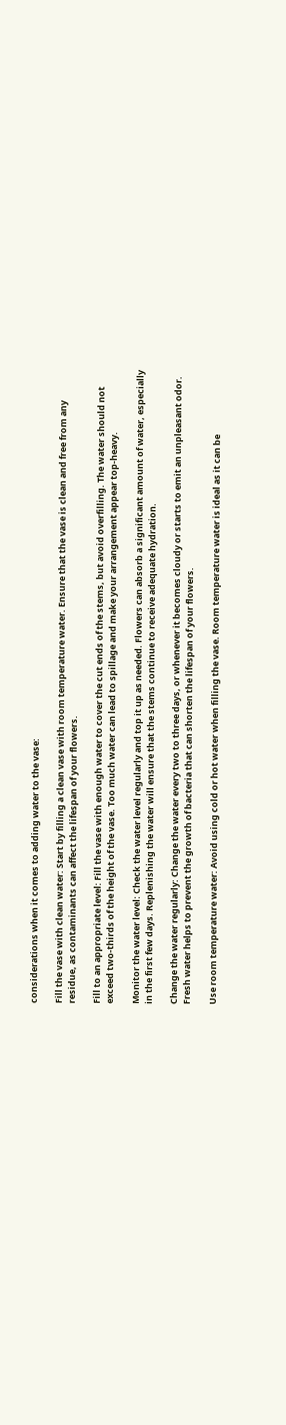considerations when it comes to adding water to the vase:

Fill the vase with clean water: Start by filling a clean vase with room temperature water. Ensure that the vase is clean and free from any residue, as contaminants can affect the lifespan of your flowers.

Fill to an appropriate level: Fill the vase with enough water to cover the cut ends of the stems, but avoid overfilling. The water should not exceed two-thirds of the height of the vase. Too much water can lead to spillage and make your arrangement appear top-heavy.

Monitor the water level: Check the water level regularly and top it up as needed. Flowers can absorb a significant amount of water, especially in the first few days. Replenishing the water will ensure that the stems continue to receive adequate hydration.

Change the water regularly: Change the water every two to three days, or whenever it becomes cloudy or starts to emit an unpleasant odor. Fresh water helps to prevent the growth of bacteria that can shorten the lifespan of your flowers.

Use room temperature water: Avoid using cold or hot water when filling the vase. Room temperature water is ideal as it can be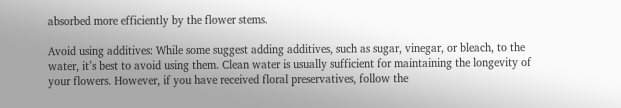absorbed more efficiently by the flower stems.

Avoid using additives: While some suggest adding additives, such as sugar, vinegar, or bleach, to the water, it’s best to avoid using them. Clean water is usually sufficient for maintaining the longevity of your flowers. However, if you have received floral preservatives, follow the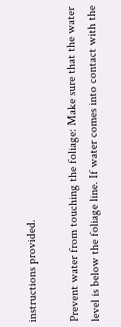instructions provided.

Prevent water from touching the foliage: Make sure that the water level is below the foliage line. If water comes into contact with the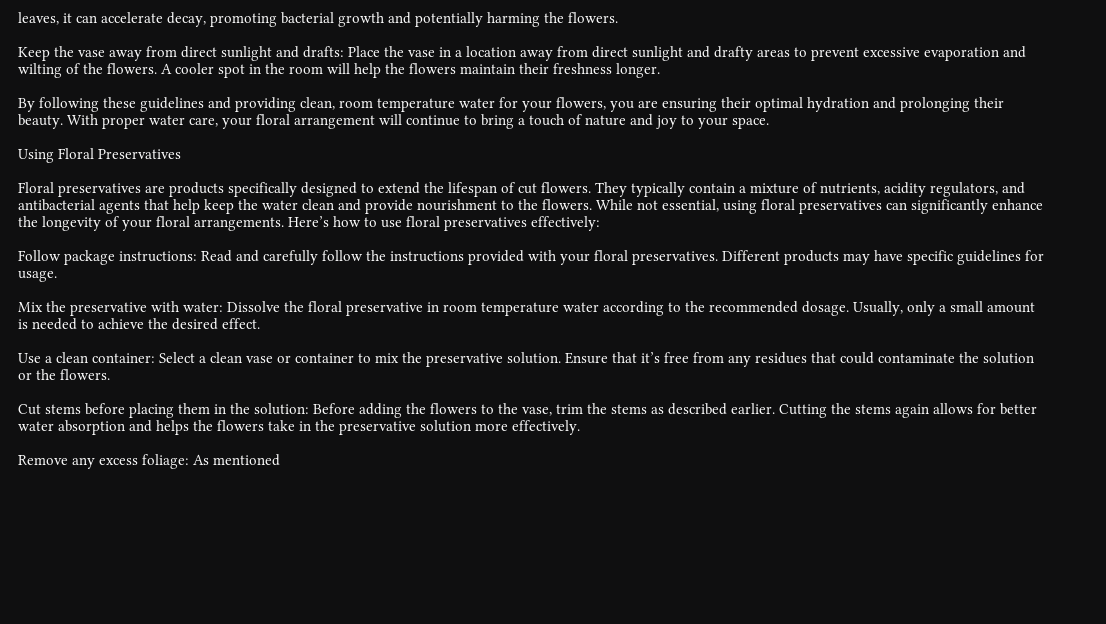leaves, it can accelerate decay, promoting bacterial growth and potentially harming the flowers.

Keep the vase away from direct sunlight and drafts: Place the vase in a location away from direct sunlight and drafty areas to prevent excessive evaporation and wilting of the flowers. A cooler spot in the room will help the flowers maintain their freshness longer.

By following these guidelines and providing clean, room temperature water for your flowers, you are ensuring their optimal hydration and prolonging their beauty. With proper water care, your floral arrangement will continue to bring a touch of nature and joy to your space.

Using Floral Preservatives

Floral preservatives are products specifically designed to extend the lifespan of cut flowers. They typically contain a mixture of nutrients, acidity regulators, and antibacterial agents that help keep the water clean and provide nourishment to the flowers. While not essential, using floral preservatives can significantly enhance the longevity of your floral arrangements. Here’s how to use floral preservatives effectively:

Follow package instructions: Read and carefully follow the instructions provided with your floral preservatives. Different products may have specific guidelines for usage.

Mix the preservative with water: Dissolve the floral preservative in room temperature water according to the recommended dosage. Usually, only a small amount is needed to achieve the desired effect.

Use a clean container: Select a clean vase or container to mix the preservative solution. Ensure that it’s free from any residues that could contaminate the solution or the flowers.

Cut stems before placing them in the solution: Before adding the flowers to the vase, trim the stems as described earlier. Cutting the stems again allows for better water absorption and helps the flowers take in the preservative solution more effectively.

Remove any excess foliage: As mentioned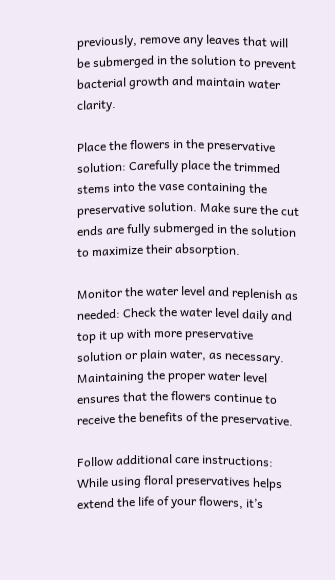previously, remove any leaves that will be submerged in the solution to prevent bacterial growth and maintain water clarity.

Place the flowers in the preservative solution: Carefully place the trimmed stems into the vase containing the preservative solution. Make sure the cut ends are fully submerged in the solution to maximize their absorption.

Monitor the water level and replenish as needed: Check the water level daily and top it up with more preservative solution or plain water, as necessary. Maintaining the proper water level ensures that the flowers continue to receive the benefits of the preservative.

Follow additional care instructions: While using floral preservatives helps extend the life of your flowers, it’s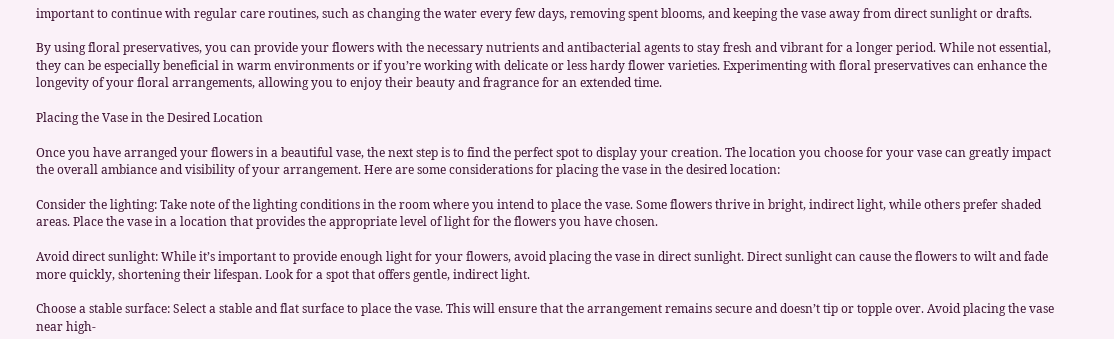important to continue with regular care routines, such as changing the water every few days, removing spent blooms, and keeping the vase away from direct sunlight or drafts.

By using floral preservatives, you can provide your flowers with the necessary nutrients and antibacterial agents to stay fresh and vibrant for a longer period. While not essential, they can be especially beneficial in warm environments or if you’re working with delicate or less hardy flower varieties. Experimenting with floral preservatives can enhance the longevity of your floral arrangements, allowing you to enjoy their beauty and fragrance for an extended time.

Placing the Vase in the Desired Location

Once you have arranged your flowers in a beautiful vase, the next step is to find the perfect spot to display your creation. The location you choose for your vase can greatly impact the overall ambiance and visibility of your arrangement. Here are some considerations for placing the vase in the desired location:

Consider the lighting: Take note of the lighting conditions in the room where you intend to place the vase. Some flowers thrive in bright, indirect light, while others prefer shaded areas. Place the vase in a location that provides the appropriate level of light for the flowers you have chosen.

Avoid direct sunlight: While it’s important to provide enough light for your flowers, avoid placing the vase in direct sunlight. Direct sunlight can cause the flowers to wilt and fade more quickly, shortening their lifespan. Look for a spot that offers gentle, indirect light.

Choose a stable surface: Select a stable and flat surface to place the vase. This will ensure that the arrangement remains secure and doesn’t tip or topple over. Avoid placing the vase near high-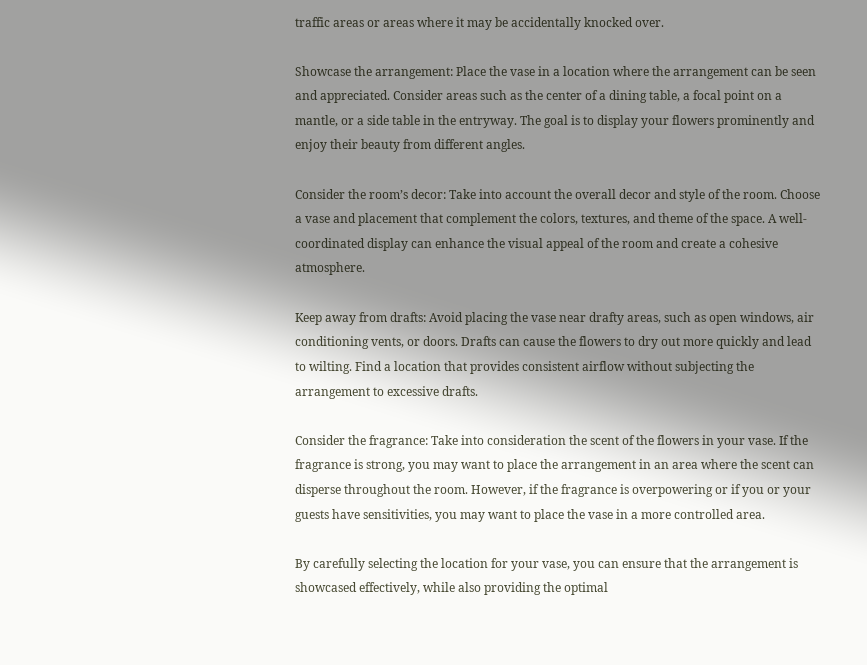traffic areas or areas where it may be accidentally knocked over.

Showcase the arrangement: Place the vase in a location where the arrangement can be seen and appreciated. Consider areas such as the center of a dining table, a focal point on a mantle, or a side table in the entryway. The goal is to display your flowers prominently and enjoy their beauty from different angles.

Consider the room’s decor: Take into account the overall decor and style of the room. Choose a vase and placement that complement the colors, textures, and theme of the space. A well-coordinated display can enhance the visual appeal of the room and create a cohesive atmosphere.

Keep away from drafts: Avoid placing the vase near drafty areas, such as open windows, air conditioning vents, or doors. Drafts can cause the flowers to dry out more quickly and lead to wilting. Find a location that provides consistent airflow without subjecting the arrangement to excessive drafts.

Consider the fragrance: Take into consideration the scent of the flowers in your vase. If the fragrance is strong, you may want to place the arrangement in an area where the scent can disperse throughout the room. However, if the fragrance is overpowering or if you or your guests have sensitivities, you may want to place the vase in a more controlled area.

By carefully selecting the location for your vase, you can ensure that the arrangement is showcased effectively, while also providing the optimal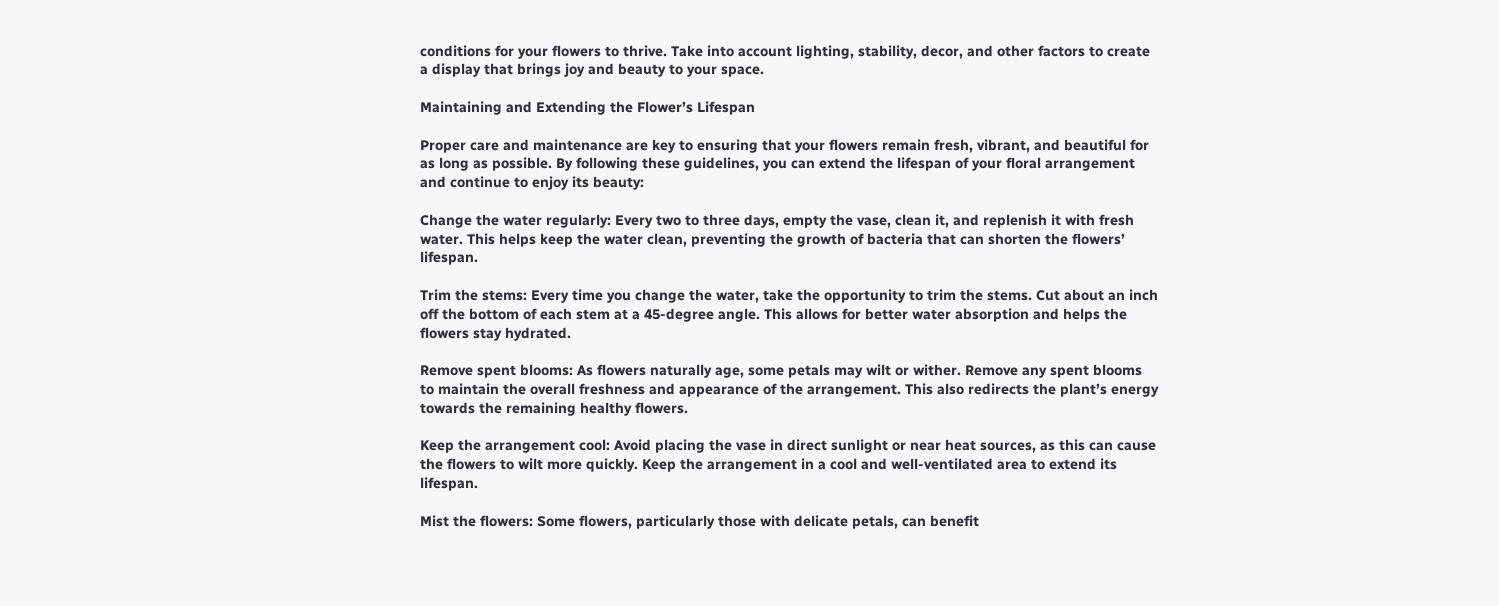conditions for your flowers to thrive. Take into account lighting, stability, decor, and other factors to create a display that brings joy and beauty to your space.

Maintaining and Extending the Flower’s Lifespan

Proper care and maintenance are key to ensuring that your flowers remain fresh, vibrant, and beautiful for as long as possible. By following these guidelines, you can extend the lifespan of your floral arrangement and continue to enjoy its beauty:

Change the water regularly: Every two to three days, empty the vase, clean it, and replenish it with fresh water. This helps keep the water clean, preventing the growth of bacteria that can shorten the flowers’ lifespan.

Trim the stems: Every time you change the water, take the opportunity to trim the stems. Cut about an inch off the bottom of each stem at a 45-degree angle. This allows for better water absorption and helps the flowers stay hydrated.

Remove spent blooms: As flowers naturally age, some petals may wilt or wither. Remove any spent blooms to maintain the overall freshness and appearance of the arrangement. This also redirects the plant’s energy towards the remaining healthy flowers.

Keep the arrangement cool: Avoid placing the vase in direct sunlight or near heat sources, as this can cause the flowers to wilt more quickly. Keep the arrangement in a cool and well-ventilated area to extend its lifespan.

Mist the flowers: Some flowers, particularly those with delicate petals, can benefit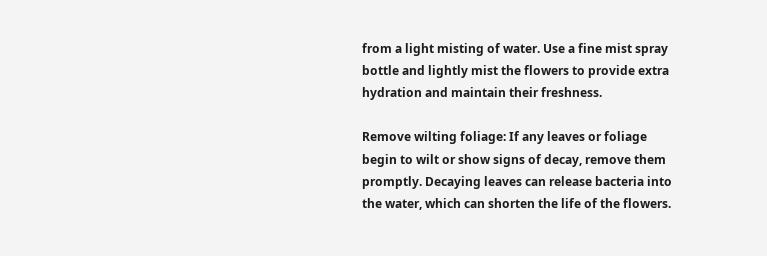from a light misting of water. Use a fine mist spray bottle and lightly mist the flowers to provide extra hydration and maintain their freshness.

Remove wilting foliage: If any leaves or foliage begin to wilt or show signs of decay, remove them promptly. Decaying leaves can release bacteria into the water, which can shorten the life of the flowers.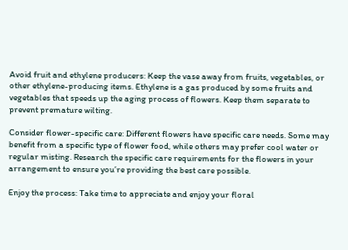Avoid fruit and ethylene producers: Keep the vase away from fruits, vegetables, or other ethylene-producing items. Ethylene is a gas produced by some fruits and vegetables that speeds up the aging process of flowers. Keep them separate to prevent premature wilting.

Consider flower-specific care: Different flowers have specific care needs. Some may benefit from a specific type of flower food, while others may prefer cool water or regular misting. Research the specific care requirements for the flowers in your arrangement to ensure you’re providing the best care possible.

Enjoy the process: Take time to appreciate and enjoy your floral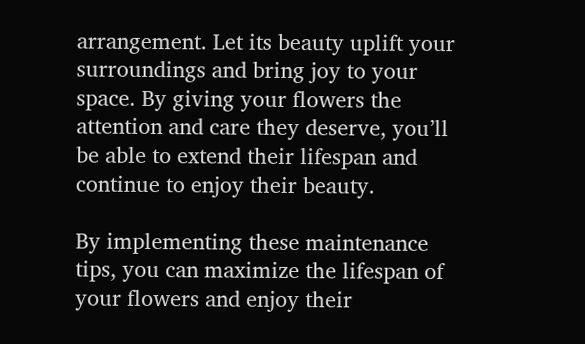arrangement. Let its beauty uplift your surroundings and bring joy to your space. By giving your flowers the attention and care they deserve, you’ll be able to extend their lifespan and continue to enjoy their beauty.

By implementing these maintenance tips, you can maximize the lifespan of your flowers and enjoy their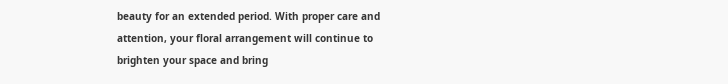beauty for an extended period. With proper care and attention, your floral arrangement will continue to brighten your space and bring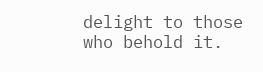delight to those who behold it.